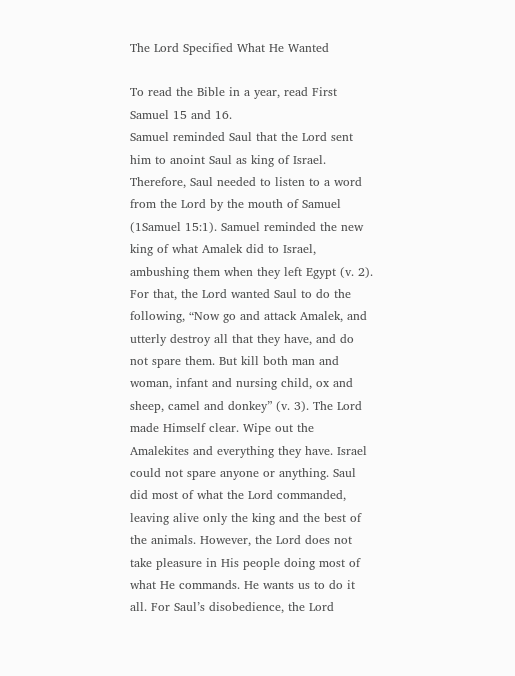The Lord Specified What He Wanted

To read the Bible in a year, read First Samuel 15 and 16.
Samuel reminded Saul that the Lord sent him to anoint Saul as king of Israel. Therefore, Saul needed to listen to a word from the Lord by the mouth of Samuel (1Samuel 15:1). Samuel reminded the new king of what Amalek did to Israel, ambushing them when they left Egypt (v. 2). For that, the Lord wanted Saul to do the following, “Now go and attack Amalek, and utterly destroy all that they have, and do not spare them. But kill both man and woman, infant and nursing child, ox and sheep, camel and donkey” (v. 3). The Lord made Himself clear. Wipe out the Amalekites and everything they have. Israel could not spare anyone or anything. Saul did most of what the Lord commanded, leaving alive only the king and the best of the animals. However, the Lord does not take pleasure in His people doing most of what He commands. He wants us to do it all. For Saul’s disobedience, the Lord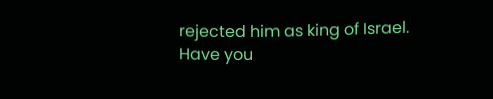rejected him as king of Israel.
Have you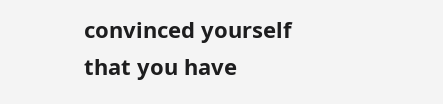convinced yourself that you have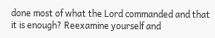done most of what the Lord commanded and that it is enough? Reexamine yourself and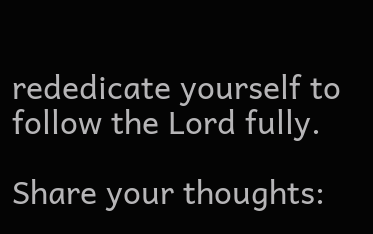rededicate yourself to follow the Lord fully.

Share your thoughts: